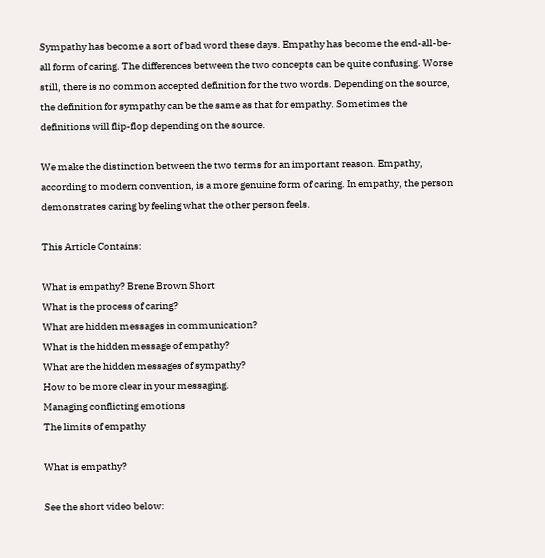Sympathy has become a sort of bad word these days. Empathy has become the end-all-be-all form of caring. The differences between the two concepts can be quite confusing. Worse still, there is no common accepted definition for the two words. Depending on the source, the definition for sympathy can be the same as that for empathy. Sometimes the definitions will flip-flop depending on the source.

We make the distinction between the two terms for an important reason. Empathy, according to modern convention, is a more genuine form of caring. In empathy, the person demonstrates caring by feeling what the other person feels.

This Article Contains:

What is empathy? Brene Brown Short
What is the process of caring?
What are hidden messages in communication?
What is the hidden message of empathy?
What are the hidden messages of sympathy?
How to be more clear in your messaging.
Managing conflicting emotions
The limits of empathy

What is empathy?

See the short video below: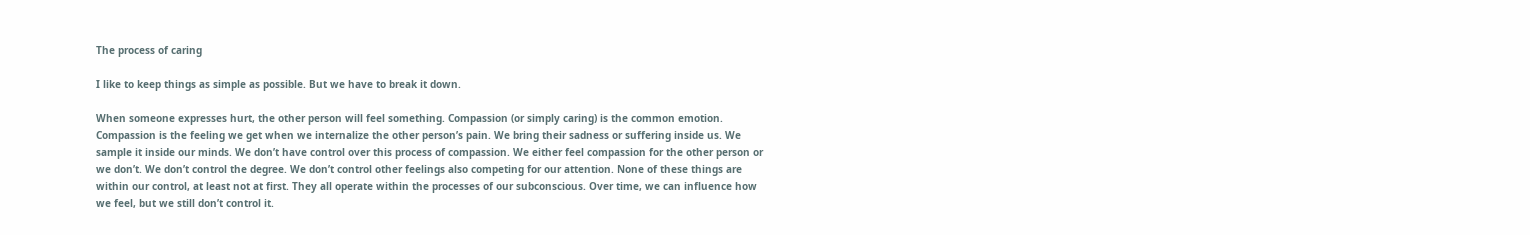The process of caring

I like to keep things as simple as possible. But we have to break it down.

When someone expresses hurt, the other person will feel something. Compassion (or simply caring) is the common emotion. Compassion is the feeling we get when we internalize the other person’s pain. We bring their sadness or suffering inside us. We sample it inside our minds. We don’t have control over this process of compassion. We either feel compassion for the other person or we don’t. We don’t control the degree. We don’t control other feelings also competing for our attention. None of these things are within our control, at least not at first. They all operate within the processes of our subconscious. Over time, we can influence how we feel, but we still don’t control it.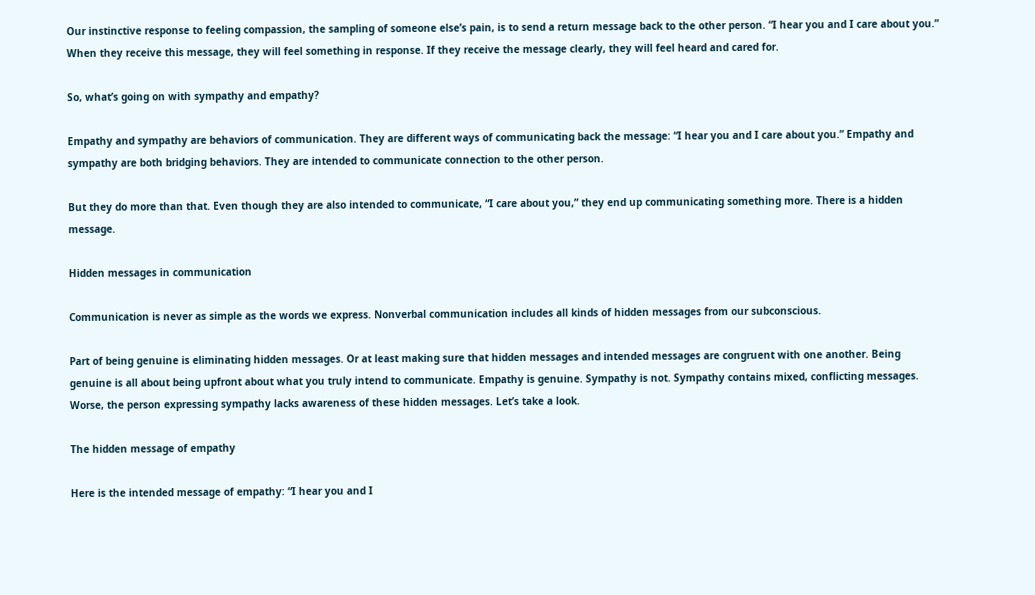Our instinctive response to feeling compassion, the sampling of someone else’s pain, is to send a return message back to the other person. “I hear you and I care about you.” When they receive this message, they will feel something in response. If they receive the message clearly, they will feel heard and cared for.

So, what’s going on with sympathy and empathy?

Empathy and sympathy are behaviors of communication. They are different ways of communicating back the message: “I hear you and I care about you.” Empathy and sympathy are both bridging behaviors. They are intended to communicate connection to the other person.

But they do more than that. Even though they are also intended to communicate, “I care about you,” they end up communicating something more. There is a hidden message.

Hidden messages in communication

Communication is never as simple as the words we express. Nonverbal communication includes all kinds of hidden messages from our subconscious.

Part of being genuine is eliminating hidden messages. Or at least making sure that hidden messages and intended messages are congruent with one another. Being genuine is all about being upfront about what you truly intend to communicate. Empathy is genuine. Sympathy is not. Sympathy contains mixed, conflicting messages. Worse, the person expressing sympathy lacks awareness of these hidden messages. Let’s take a look.

The hidden message of empathy

Here is the intended message of empathy: “I hear you and I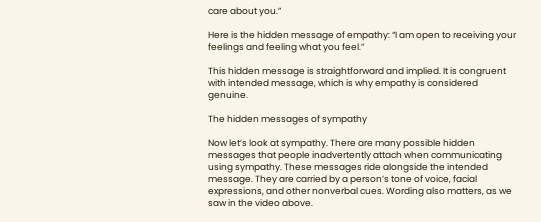care about you.”

Here is the hidden message of empathy: “I am open to receiving your feelings and feeling what you feel.”

This hidden message is straightforward and implied. It is congruent with intended message, which is why empathy is considered genuine.

The hidden messages of sympathy

Now let’s look at sympathy. There are many possible hidden messages that people inadvertently attach when communicating using sympathy. These messages ride alongside the intended message. They are carried by a person’s tone of voice, facial expressions, and other nonverbal cues. Wording also matters, as we saw in the video above.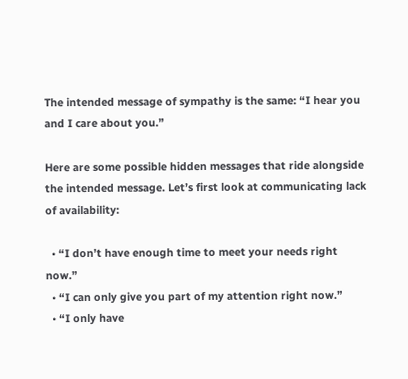The intended message of sympathy is the same: “I hear you and I care about you.”

Here are some possible hidden messages that ride alongside the intended message. Let’s first look at communicating lack of availability:

  • “I don’t have enough time to meet your needs right now.”
  • “I can only give you part of my attention right now.”
  • “I only have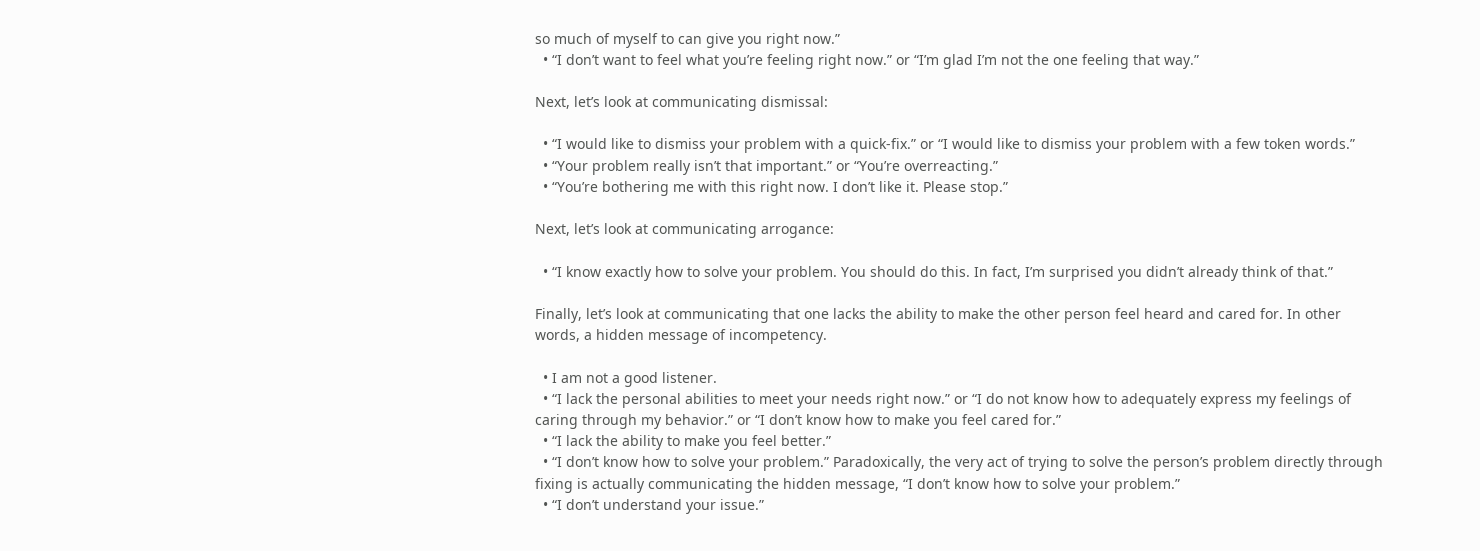so much of myself to can give you right now.”
  • “I don’t want to feel what you’re feeling right now.” or “I’m glad I’m not the one feeling that way.”

Next, let’s look at communicating dismissal:

  • “I would like to dismiss your problem with a quick-fix.” or “I would like to dismiss your problem with a few token words.”
  • “Your problem really isn’t that important.” or “You’re overreacting.”
  • “You’re bothering me with this right now. I don’t like it. Please stop.”

Next, let’s look at communicating arrogance:

  • “I know exactly how to solve your problem. You should do this. In fact, I’m surprised you didn’t already think of that.”

Finally, let’s look at communicating that one lacks the ability to make the other person feel heard and cared for. In other words, a hidden message of incompetency.

  • I am not a good listener.
  • “I lack the personal abilities to meet your needs right now.” or “I do not know how to adequately express my feelings of caring through my behavior.” or “I don’t know how to make you feel cared for.”
  • “I lack the ability to make you feel better.”
  • “I don’t know how to solve your problem.” Paradoxically, the very act of trying to solve the person’s problem directly through fixing is actually communicating the hidden message, “I don’t know how to solve your problem.”
  • “I don’t understand your issue.”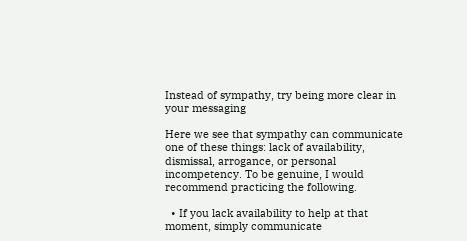Instead of sympathy, try being more clear in your messaging

Here we see that sympathy can communicate one of these things: lack of availability, dismissal, arrogance, or personal incompetency. To be genuine, I would recommend practicing the following.

  • If you lack availability to help at that moment, simply communicate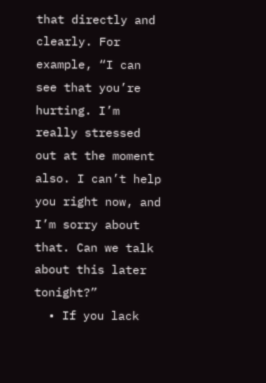that directly and clearly. For example, “I can see that you’re hurting. I’m really stressed out at the moment also. I can’t help you right now, and I’m sorry about that. Can we talk about this later tonight?”
  • If you lack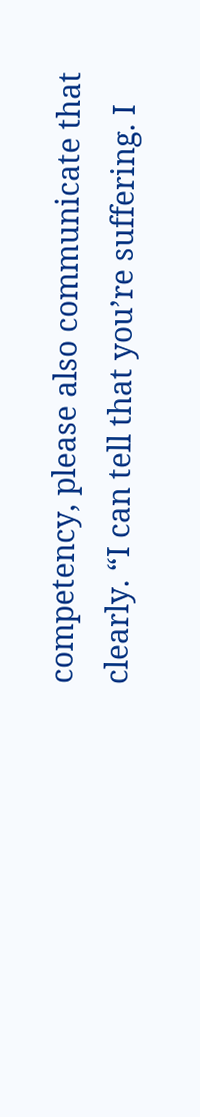competency, please also communicate that clearly. “I can tell that you’re suffering. I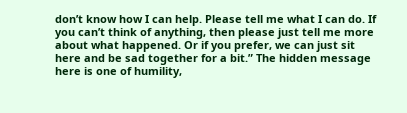don’t know how I can help. Please tell me what I can do. If you can’t think of anything, then please just tell me more about what happened. Or if you prefer, we can just sit here and be sad together for a bit.” The hidden message here is one of humility,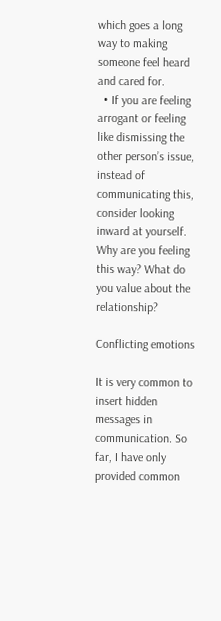which goes a long way to making someone feel heard and cared for.
  • If you are feeling arrogant or feeling like dismissing the other person’s issue, instead of communicating this, consider looking inward at yourself. Why are you feeling this way? What do you value about the relationship?

Conflicting emotions

It is very common to insert hidden messages in communication. So far, I have only provided common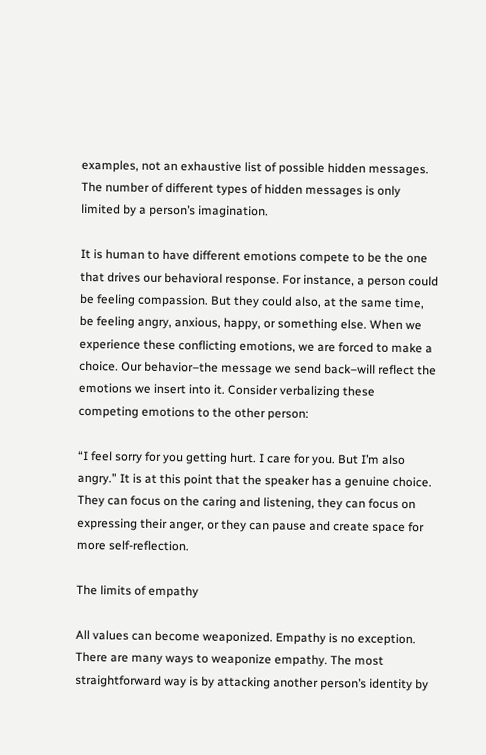examples, not an exhaustive list of possible hidden messages. The number of different types of hidden messages is only limited by a person’s imagination.

It is human to have different emotions compete to be the one that drives our behavioral response. For instance, a person could be feeling compassion. But they could also, at the same time, be feeling angry, anxious, happy, or something else. When we experience these conflicting emotions, we are forced to make a choice. Our behavior–the message we send back–will reflect the emotions we insert into it. Consider verbalizing these competing emotions to the other person:

“I feel sorry for you getting hurt. I care for you. But I’m also angry.” It is at this point that the speaker has a genuine choice. They can focus on the caring and listening, they can focus on expressing their anger, or they can pause and create space for more self-reflection.

The limits of empathy

All values can become weaponized. Empathy is no exception. There are many ways to weaponize empathy. The most straightforward way is by attacking another person’s identity by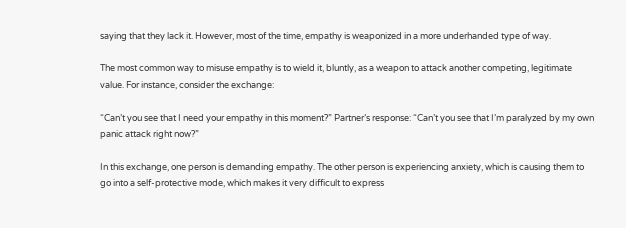saying that they lack it. However, most of the time, empathy is weaponized in a more underhanded type of way.

The most common way to misuse empathy is to wield it, bluntly, as a weapon to attack another competing, legitimate value. For instance, consider the exchange:

“Can’t you see that I need your empathy in this moment?” Partner’s response: “Can’t you see that I’m paralyzed by my own panic attack right now?”

In this exchange, one person is demanding empathy. The other person is experiencing anxiety, which is causing them to go into a self-protective mode, which makes it very difficult to express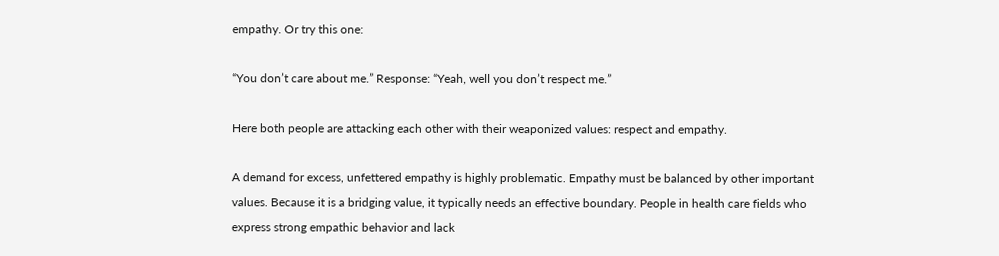empathy. Or try this one:

“You don’t care about me.” Response: “Yeah, well you don’t respect me.”

Here both people are attacking each other with their weaponized values: respect and empathy.

A demand for excess, unfettered empathy is highly problematic. Empathy must be balanced by other important values. Because it is a bridging value, it typically needs an effective boundary. People in health care fields who express strong empathic behavior and lack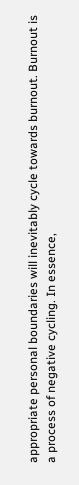appropriate personal boundaries will inevitably cycle towards burnout. Burnout is a process of negative cycling. In essence,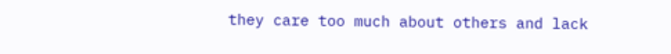they care too much about others and lack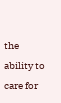the ability to care for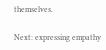themselves.

Next: expressing empathy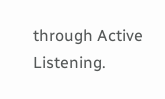through Active Listening.